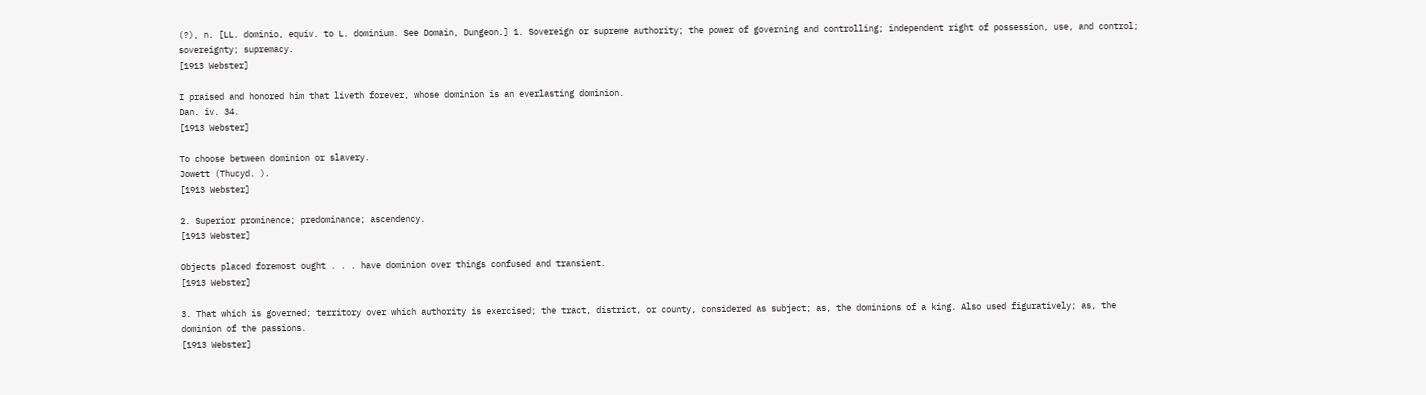(?), n. [LL. dominio, equiv. to L. dominium. See Domain, Dungeon.] 1. Sovereign or supreme authority; the power of governing and controlling; independent right of possession, use, and control; sovereignty; supremacy.
[1913 Webster]

I praised and honored him that liveth forever, whose dominion is an everlasting dominion.
Dan. iv. 34.
[1913 Webster]

To choose between dominion or slavery.
Jowett (Thucyd. ).
[1913 Webster]

2. Superior prominence; predominance; ascendency.
[1913 Webster]

Objects placed foremost ought . . . have dominion over things confused and transient.
[1913 Webster]

3. That which is governed; territory over which authority is exercised; the tract, district, or county, considered as subject; as, the dominions of a king. Also used figuratively; as, the dominion of the passions.
[1913 Webster]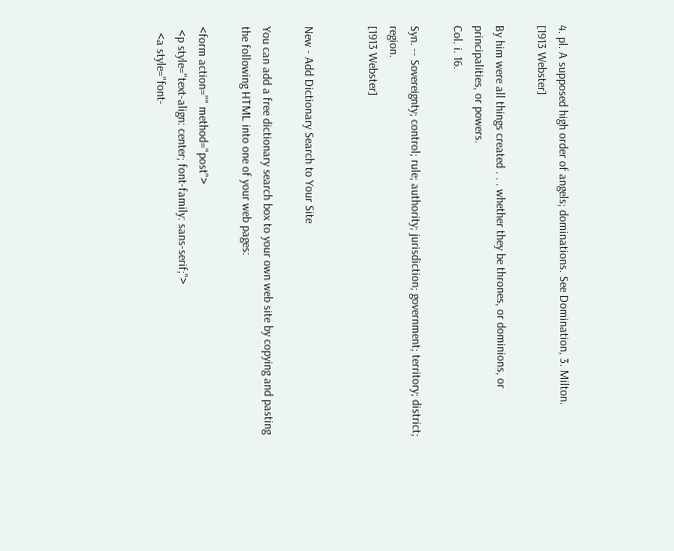4. pl. A supposed high order of angels; dominations. See Domination, 3. Milton.
[1913 Webster]

By him were all things created . . . whether they be thrones, or dominions, or principalities, or powers.
Col. i. 16.

Syn. -- Sovereignty; control; rule; authority; jurisdiction; government; territory; district; region.
[1913 Webster]


New - Add Dictionary Search to Your Site

You can add a free dictionary search box to your own web site by copying and pasting the following HTML into one of your web pages:

<form action="" method="post">
 <p style="text-align: center; font-family: sans-serif;">
  <a style="font-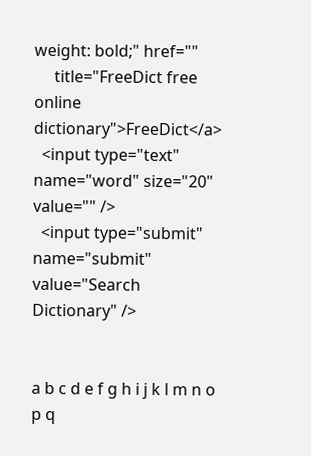weight: bold;" href=""
     title="FreeDict free online dictionary">FreeDict</a>
  <input type="text" name="word" size="20" value="" />
  <input type="submit" name="submit" value="Search Dictionary" />


a b c d e f g h i j k l m n o p q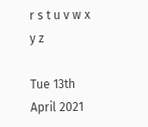r s t u v w x y z

Tue 13th April 2021